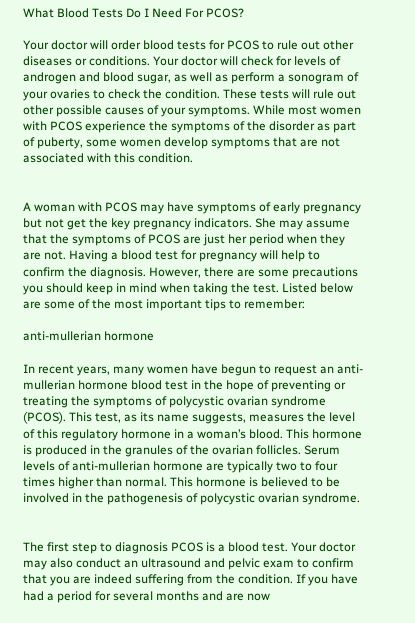What Blood Tests Do I Need For PCOS?

Your doctor will order blood tests for PCOS to rule out other diseases or conditions. Your doctor will check for levels of androgen and blood sugar, as well as perform a sonogram of your ovaries to check the condition. These tests will rule out other possible causes of your symptoms. While most women with PCOS experience the symptoms of the disorder as part of puberty, some women develop symptoms that are not associated with this condition.


A woman with PCOS may have symptoms of early pregnancy but not get the key pregnancy indicators. She may assume that the symptoms of PCOS are just her period when they are not. Having a blood test for pregnancy will help to confirm the diagnosis. However, there are some precautions you should keep in mind when taking the test. Listed below are some of the most important tips to remember:

anti-mullerian hormone

In recent years, many women have begun to request an anti-mullerian hormone blood test in the hope of preventing or treating the symptoms of polycystic ovarian syndrome (PCOS). This test, as its name suggests, measures the level of this regulatory hormone in a woman’s blood. This hormone is produced in the granules of the ovarian follicles. Serum levels of anti-mullerian hormone are typically two to four times higher than normal. This hormone is believed to be involved in the pathogenesis of polycystic ovarian syndrome.


The first step to diagnosis PCOS is a blood test. Your doctor may also conduct an ultrasound and pelvic exam to confirm that you are indeed suffering from the condition. If you have had a period for several months and are now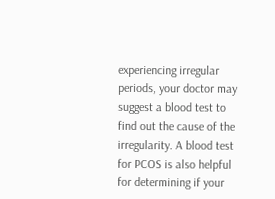experiencing irregular periods, your doctor may suggest a blood test to find out the cause of the irregularity. A blood test for PCOS is also helpful for determining if your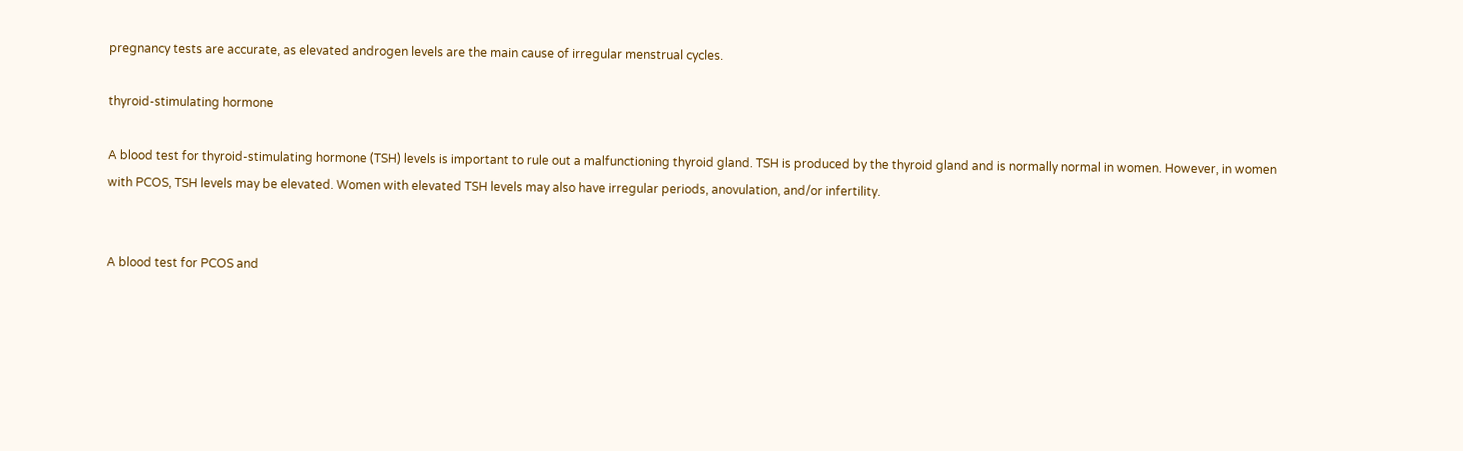pregnancy tests are accurate, as elevated androgen levels are the main cause of irregular menstrual cycles.

thyroid-stimulating hormone

A blood test for thyroid-stimulating hormone (TSH) levels is important to rule out a malfunctioning thyroid gland. TSH is produced by the thyroid gland and is normally normal in women. However, in women with PCOS, TSH levels may be elevated. Women with elevated TSH levels may also have irregular periods, anovulation, and/or infertility.


A blood test for PCOS and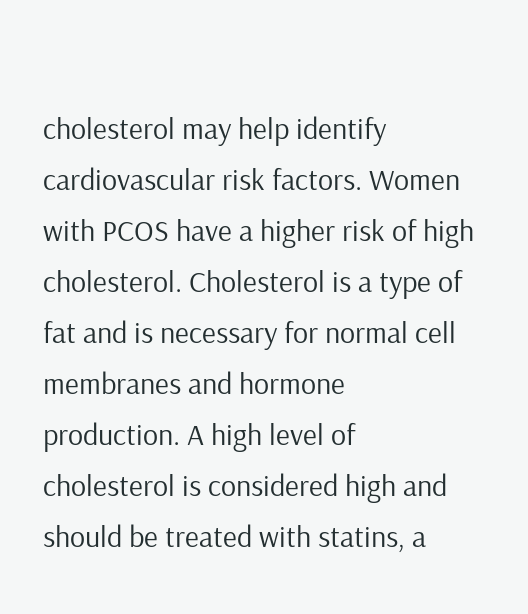cholesterol may help identify cardiovascular risk factors. Women with PCOS have a higher risk of high cholesterol. Cholesterol is a type of fat and is necessary for normal cell membranes and hormone production. A high level of cholesterol is considered high and should be treated with statins, a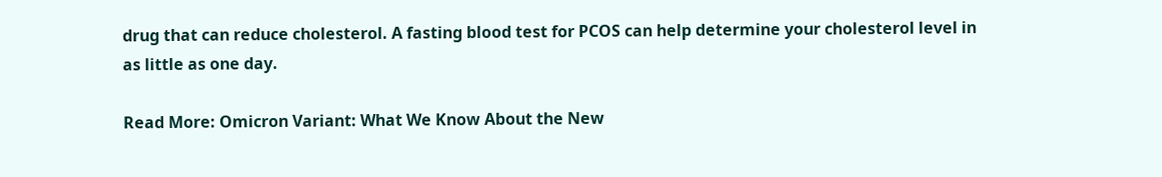drug that can reduce cholesterol. A fasting blood test for PCOS can help determine your cholesterol level in as little as one day.

Read More: Omicron Variant: What We Know About the New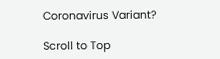Coronavirus Variant?

Scroll to Top